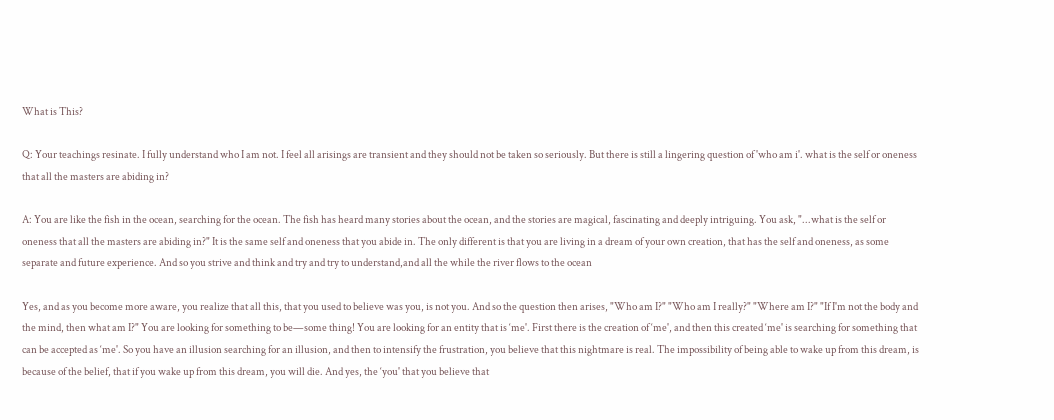What is This?

Q: Your teachings resinate. I fully understand who I am not. I feel all arisings are transient and they should not be taken so seriously. But there is still a lingering question of 'who am i'. what is the self or oneness that all the masters are abiding in?

A: You are like the fish in the ocean, searching for the ocean. The fish has heard many stories about the ocean, and the stories are magical, fascinating and deeply intriguing. You ask, "...what is the self or oneness that all the masters are abiding in?" It is the same self and oneness that you abide in. The only different is that you are living in a dream of your own creation, that has the self and oneness, as some separate and future experience. And so you strive and think and try and try to understand,and all the while the river flows to the ocean

Yes, and as you become more aware, you realize that all this, that you used to believe was you, is not you. And so the question then arises, "Who am I?" "Who am I really?" "Where am I?" "If I'm not the body and the mind, then what am I?" You are looking for something to be—some thing! You are looking for an entity that is ‘me'. First there is the creation of ‘me', and then this created ‘me' is searching for something that can be accepted as ‘me'. So you have an illusion searching for an illusion, and then to intensify the frustration, you believe that this nightmare is real. The impossibility of being able to wake up from this dream, is because of the belief, that if you wake up from this dream, you will die. And yes, the ‘you' that you believe that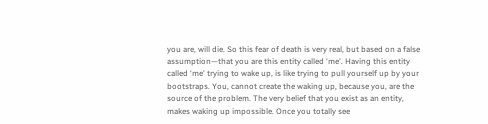you are, will die. So this fear of death is very real, but based on a false assumption—that you are this entity called ‘me'. Having this entity called ‘me' trying to wake up, is like trying to pull yourself up by your bootstraps. You, cannot create the waking up, because you, are the source of the problem. The very belief that you exist as an entity, makes waking up impossible. Once you totally see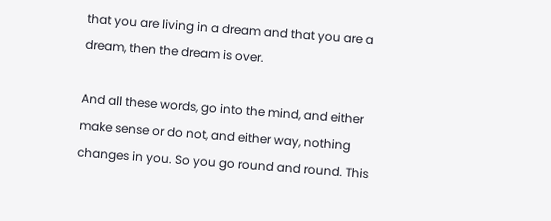that you are living in a dream and that you are a dream, then the dream is over.

And all these words, go into the mind, and either make sense or do not, and either way, nothing changes in you. So you go round and round. This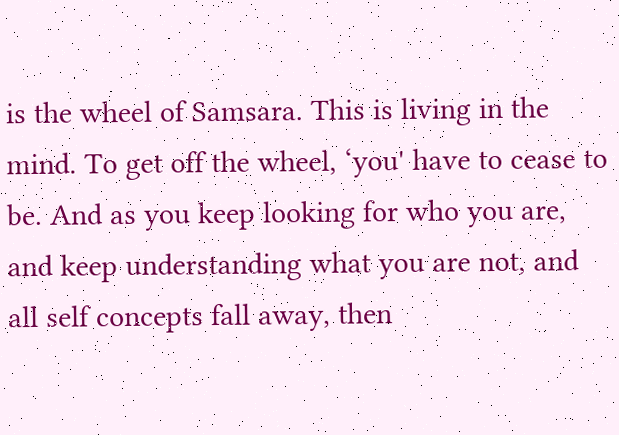is the wheel of Samsara. This is living in the mind. To get off the wheel, ‘you' have to cease to be. And as you keep looking for who you are, and keep understanding what you are not, and all self concepts fall away, then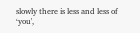slowly there is less and less of ‘you',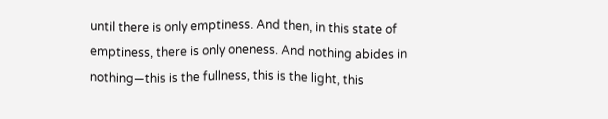until there is only emptiness. And then, in this state of emptiness, there is only oneness. And nothing abides in nothing—this is the fullness, this is the light, this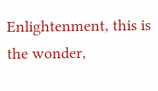Enlightenment, this is the wonder,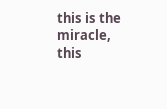this is the miracle, this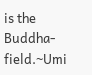is the Buddha-field.~Umi